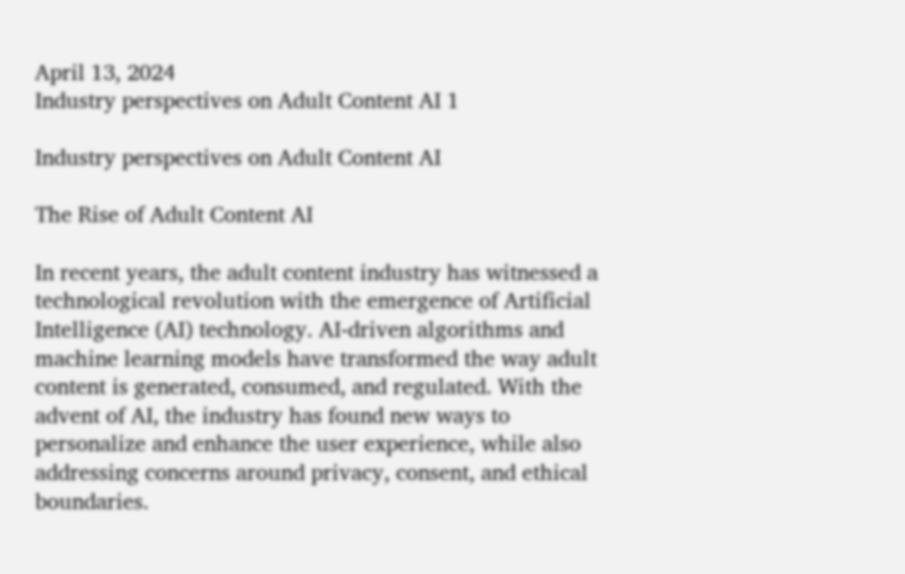April 13, 2024
Industry perspectives on Adult Content AI 1

Industry perspectives on Adult Content AI

The Rise of Adult Content AI

In recent years, the adult content industry has witnessed a technological revolution with the emergence of Artificial Intelligence (AI) technology. AI-driven algorithms and machine learning models have transformed the way adult content is generated, consumed, and regulated. With the advent of AI, the industry has found new ways to personalize and enhance the user experience, while also addressing concerns around privacy, consent, and ethical boundaries.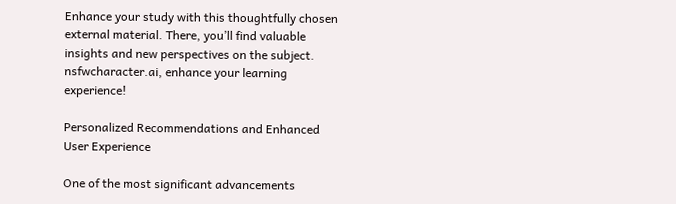Enhance your study with this thoughtfully chosen external material. There, you’ll find valuable insights and new perspectives on the subject. nsfwcharacter.ai, enhance your learning experience!

Personalized Recommendations and Enhanced User Experience

One of the most significant advancements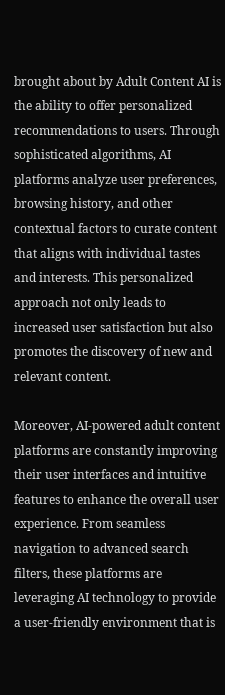brought about by Adult Content AI is the ability to offer personalized recommendations to users. Through sophisticated algorithms, AI platforms analyze user preferences, browsing history, and other contextual factors to curate content that aligns with individual tastes and interests. This personalized approach not only leads to increased user satisfaction but also promotes the discovery of new and relevant content.

Moreover, AI-powered adult content platforms are constantly improving their user interfaces and intuitive features to enhance the overall user experience. From seamless navigation to advanced search filters, these platforms are leveraging AI technology to provide a user-friendly environment that is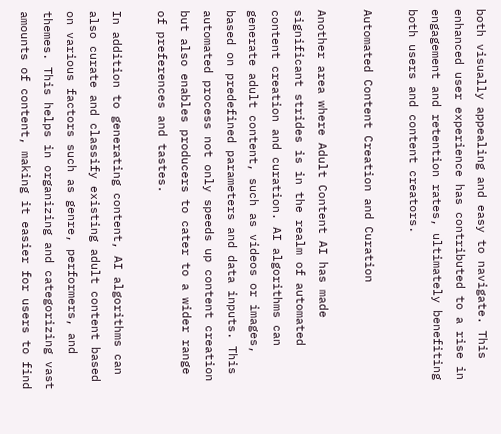both visually appealing and easy to navigate. This enhanced user experience has contributed to a rise in engagement and retention rates, ultimately benefiting both users and content creators.

Automated Content Creation and Curation

Another area where Adult Content AI has made significant strides is in the realm of automated content creation and curation. AI algorithms can generate adult content, such as videos or images, based on predefined parameters and data inputs. This automated process not only speeds up content creation but also enables producers to cater to a wider range of preferences and tastes.

In addition to generating content, AI algorithms can also curate and classify existing adult content based on various factors such as genre, performers, and themes. This helps in organizing and categorizing vast amounts of content, making it easier for users to find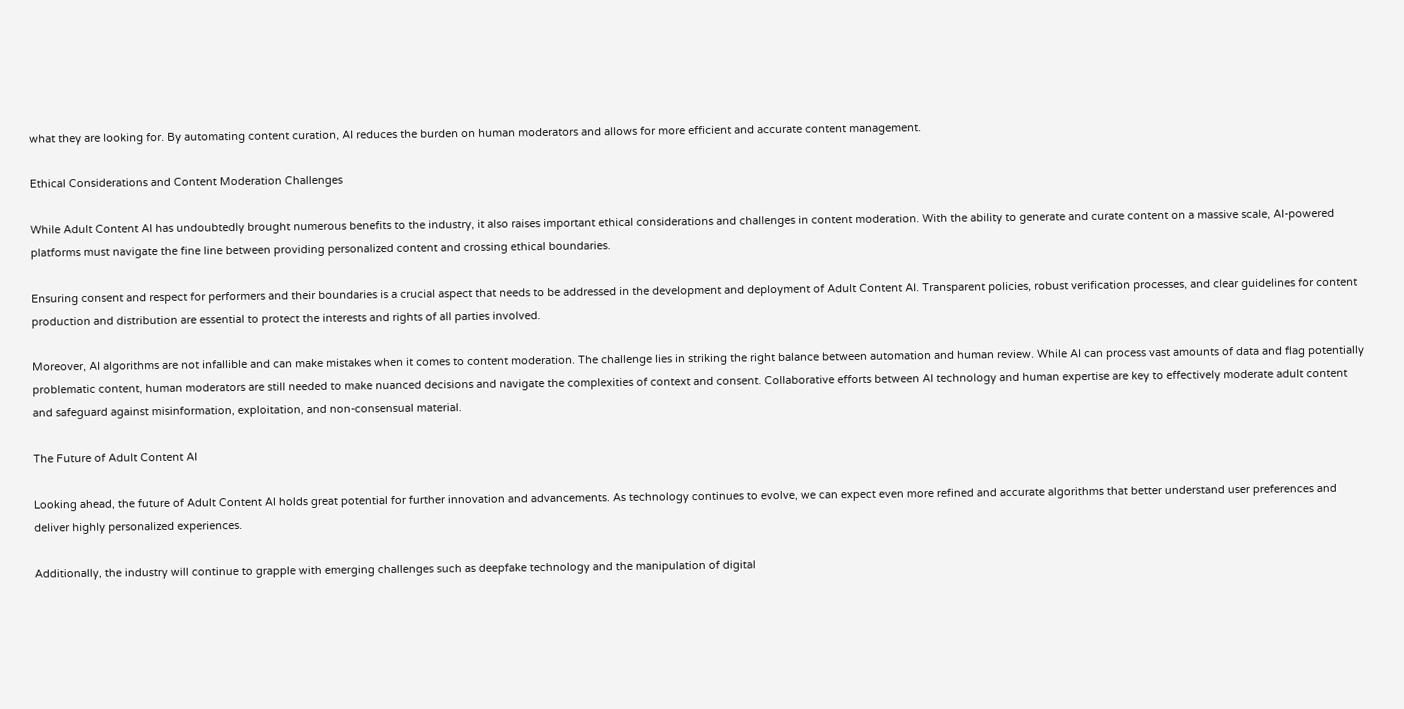what they are looking for. By automating content curation, AI reduces the burden on human moderators and allows for more efficient and accurate content management.

Ethical Considerations and Content Moderation Challenges

While Adult Content AI has undoubtedly brought numerous benefits to the industry, it also raises important ethical considerations and challenges in content moderation. With the ability to generate and curate content on a massive scale, AI-powered platforms must navigate the fine line between providing personalized content and crossing ethical boundaries.

Ensuring consent and respect for performers and their boundaries is a crucial aspect that needs to be addressed in the development and deployment of Adult Content AI. Transparent policies, robust verification processes, and clear guidelines for content production and distribution are essential to protect the interests and rights of all parties involved.

Moreover, AI algorithms are not infallible and can make mistakes when it comes to content moderation. The challenge lies in striking the right balance between automation and human review. While AI can process vast amounts of data and flag potentially problematic content, human moderators are still needed to make nuanced decisions and navigate the complexities of context and consent. Collaborative efforts between AI technology and human expertise are key to effectively moderate adult content and safeguard against misinformation, exploitation, and non-consensual material.

The Future of Adult Content AI

Looking ahead, the future of Adult Content AI holds great potential for further innovation and advancements. As technology continues to evolve, we can expect even more refined and accurate algorithms that better understand user preferences and deliver highly personalized experiences.

Additionally, the industry will continue to grapple with emerging challenges such as deepfake technology and the manipulation of digital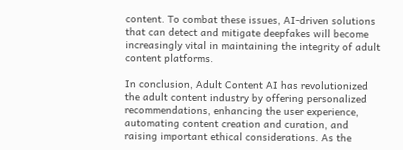content. To combat these issues, AI-driven solutions that can detect and mitigate deepfakes will become increasingly vital in maintaining the integrity of adult content platforms.

In conclusion, Adult Content AI has revolutionized the adult content industry by offering personalized recommendations, enhancing the user experience, automating content creation and curation, and raising important ethical considerations. As the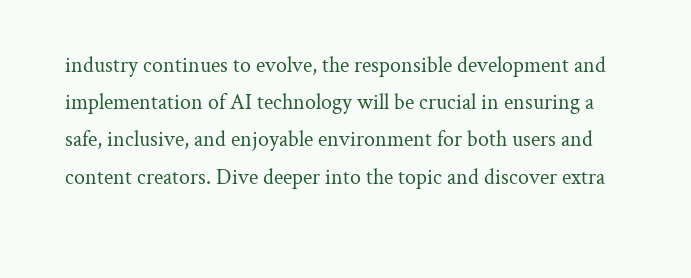industry continues to evolve, the responsible development and implementation of AI technology will be crucial in ensuring a safe, inclusive, and enjoyable environment for both users and content creators. Dive deeper into the topic and discover extra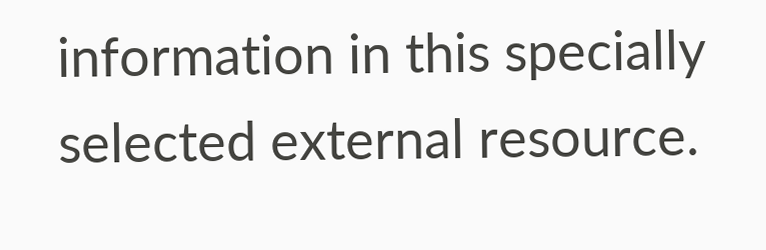information in this specially selected external resource.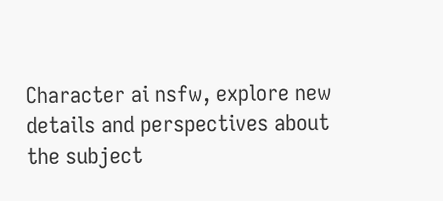Character ai nsfw, explore new details and perspectives about the subject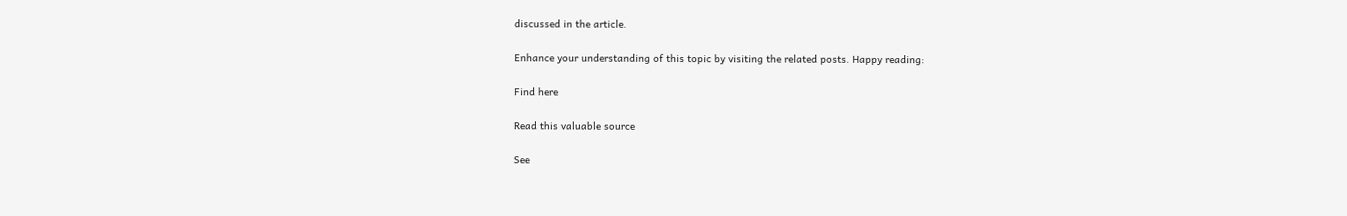discussed in the article.

Enhance your understanding of this topic by visiting the related posts. Happy reading:

Find here

Read this valuable source

See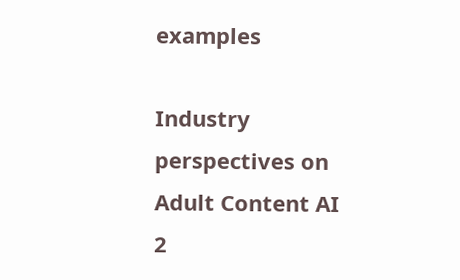examples

Industry perspectives on Adult Content AI 2